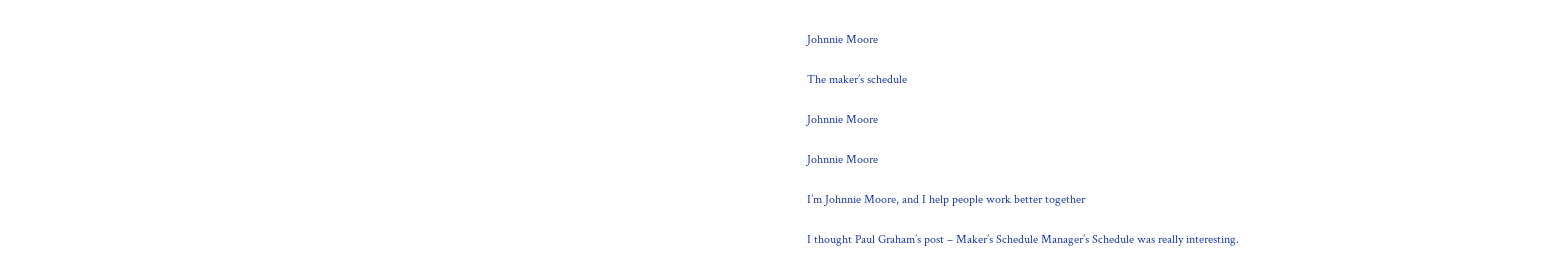Johnnie Moore

The maker’s schedule

Johnnie Moore

Johnnie Moore

I’m Johnnie Moore, and I help people work better together

I thought Paul Graham’s post – Maker’s Schedule Manager’s Schedule was really interesting.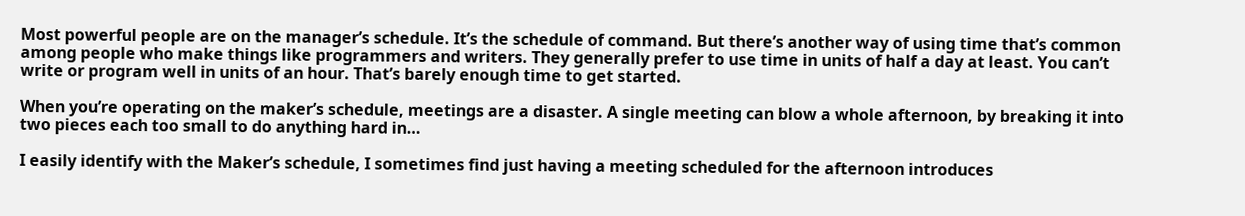Most powerful people are on the manager’s schedule. It’s the schedule of command. But there’s another way of using time that’s common among people who make things like programmers and writers. They generally prefer to use time in units of half a day at least. You can’t write or program well in units of an hour. That’s barely enough time to get started.

When you’re operating on the maker’s schedule, meetings are a disaster. A single meeting can blow a whole afternoon, by breaking it into two pieces each too small to do anything hard in…

I easily identify with the Maker’s schedule, I sometimes find just having a meeting scheduled for the afternoon introduces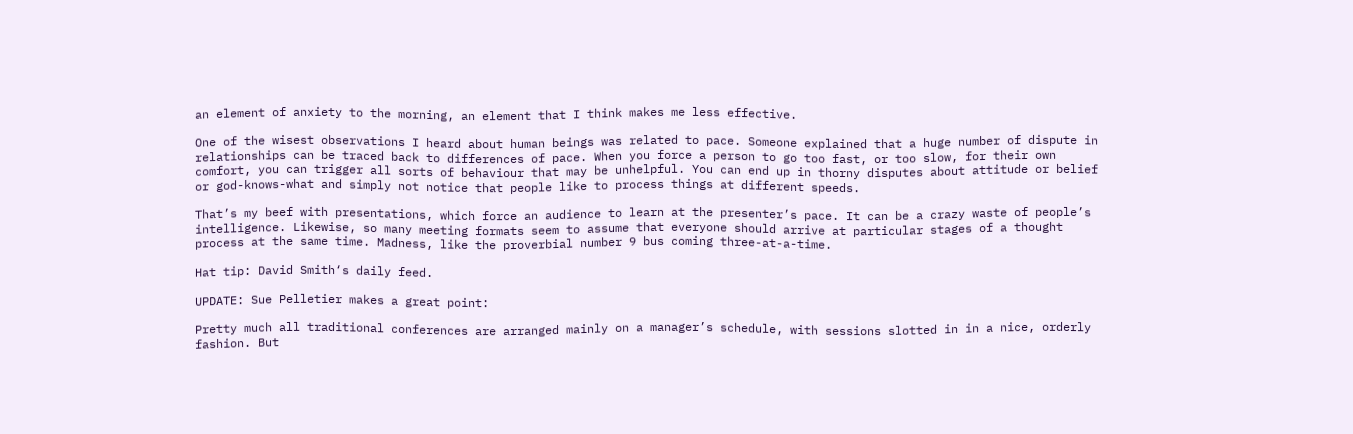an element of anxiety to the morning, an element that I think makes me less effective.

One of the wisest observations I heard about human beings was related to pace. Someone explained that a huge number of dispute in relationships can be traced back to differences of pace. When you force a person to go too fast, or too slow, for their own comfort, you can trigger all sorts of behaviour that may be unhelpful. You can end up in thorny disputes about attitude or belief or god-knows-what and simply not notice that people like to process things at different speeds.

That’s my beef with presentations, which force an audience to learn at the presenter’s pace. It can be a crazy waste of people’s intelligence. Likewise, so many meeting formats seem to assume that everyone should arrive at particular stages of a thought process at the same time. Madness, like the proverbial number 9 bus coming three-at-a-time.

Hat tip: David Smith‘s daily feed.

UPDATE: Sue Pelletier makes a great point:

Pretty much all traditional conferences are arranged mainly on a manager’s schedule, with sessions slotted in in a nice, orderly fashion. But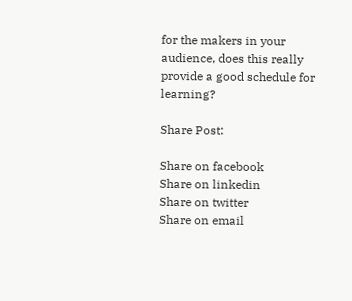for the makers in your audience, does this really provide a good schedule for learning?

Share Post:

Share on facebook
Share on linkedin
Share on twitter
Share on email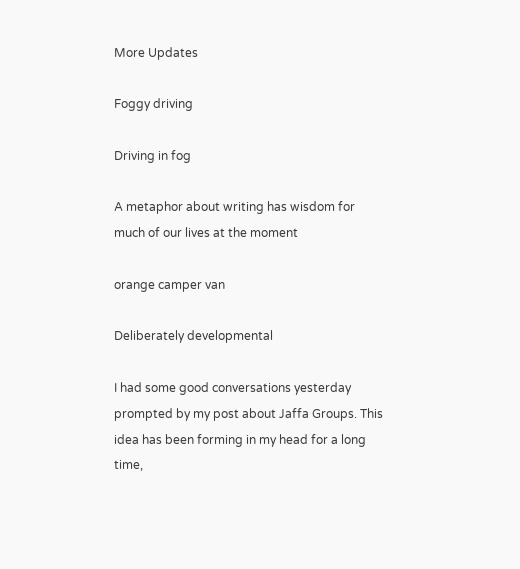More Updates

Foggy driving

Driving in fog

A metaphor about writing has wisdom for much of our lives at the moment

orange camper van

Deliberately developmental

I had some good conversations yesterday prompted by my post about Jaffa Groups. This idea has been forming in my head for a long time,